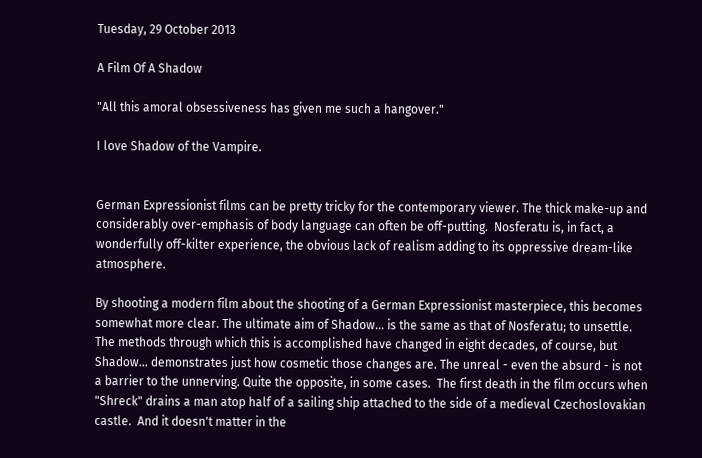Tuesday, 29 October 2013

A Film Of A Shadow

"All this amoral obsessiveness has given me such a hangover."

I love Shadow of the Vampire.


German Expressionist films can be pretty tricky for the contemporary viewer. The thick make-up and considerably over-emphasis of body language can often be off-putting.  Nosferatu is, in fact, a wonderfully off-kilter experience, the obvious lack of realism adding to its oppressive dream-like atmosphere.

By shooting a modern film about the shooting of a German Expressionist masterpiece, this becomes somewhat more clear. The ultimate aim of Shadow... is the same as that of Nosferatu; to unsettle.  The methods through which this is accomplished have changed in eight decades, of course, but Shadow... demonstrates just how cosmetic those changes are. The unreal - even the absurd - is not a barrier to the unnerving. Quite the opposite, in some cases.  The first death in the film occurs when "Shreck" drains a man atop half of a sailing ship attached to the side of a medieval Czechoslovakian castle.  And it doesn't matter in the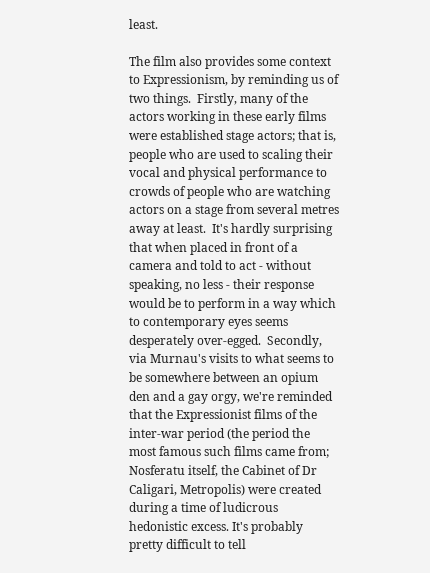least.

The film also provides some context to Expressionism, by reminding us of two things.  Firstly, many of the actors working in these early films were established stage actors; that is, people who are used to scaling their vocal and physical performance to crowds of people who are watching actors on a stage from several metres away at least.  It's hardly surprising that when placed in front of a camera and told to act - without speaking, no less - their response would be to perform in a way which to contemporary eyes seems desperately over-egged.  Secondly, via Murnau's visits to what seems to be somewhere between an opium den and a gay orgy, we're reminded that the Expressionist films of the inter-war period (the period the most famous such films came from; Nosferatu itself, the Cabinet of Dr Caligari, Metropolis) were created during a time of ludicrous hedonistic excess. It's probably pretty difficult to tell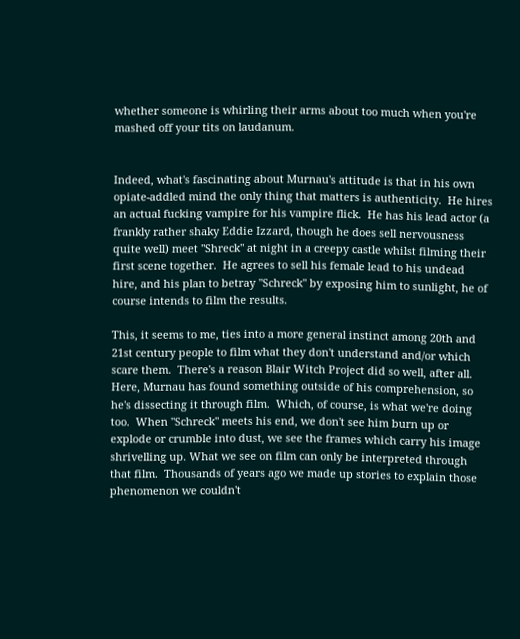whether someone is whirling their arms about too much when you're mashed off your tits on laudanum.


Indeed, what's fascinating about Murnau's attitude is that in his own opiate-addled mind the only thing that matters is authenticity.  He hires an actual fucking vampire for his vampire flick.  He has his lead actor (a frankly rather shaky Eddie Izzard, though he does sell nervousness quite well) meet "Shreck" at night in a creepy castle whilst filming their first scene together.  He agrees to sell his female lead to his undead hire, and his plan to betray "Schreck" by exposing him to sunlight, he of course intends to film the results.

This, it seems to me, ties into a more general instinct among 20th and 21st century people to film what they don't understand and/or which scare them.  There's a reason Blair Witch Project did so well, after all. Here, Murnau has found something outside of his comprehension, so he's dissecting it through film.  Which, of course, is what we're doing too.  When "Schreck" meets his end, we don't see him burn up or explode or crumble into dust, we see the frames which carry his image shrivelling up. What we see on film can only be interpreted through that film.  Thousands of years ago we made up stories to explain those phenomenon we couldn't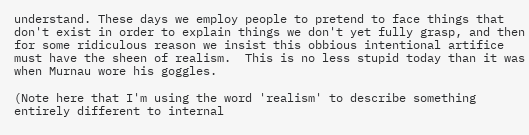understand. These days we employ people to pretend to face things that don't exist in order to explain things we don't yet fully grasp, and then for some ridiculous reason we insist this obbious intentional artifice must have the sheen of realism.  This is no less stupid today than it was when Murnau wore his goggles.

(Note here that I'm using the word 'realism' to describe something entirely different to internal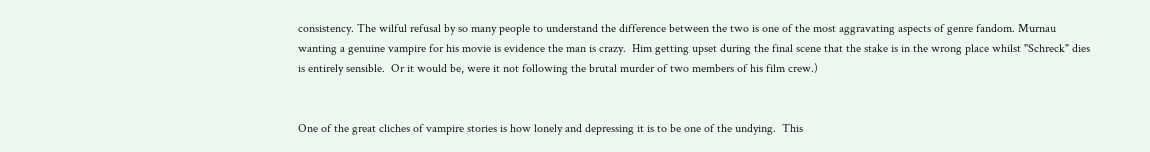consistency. The wilful refusal by so many people to understand the difference between the two is one of the most aggravating aspects of genre fandom. Murnau wanting a genuine vampire for his movie is evidence the man is crazy.  Him getting upset during the final scene that the stake is in the wrong place whilst "Schreck" dies is entirely sensible.  Or it would be, were it not following the brutal murder of two members of his film crew.)


One of the great cliches of vampire stories is how lonely and depressing it is to be one of the undying.  This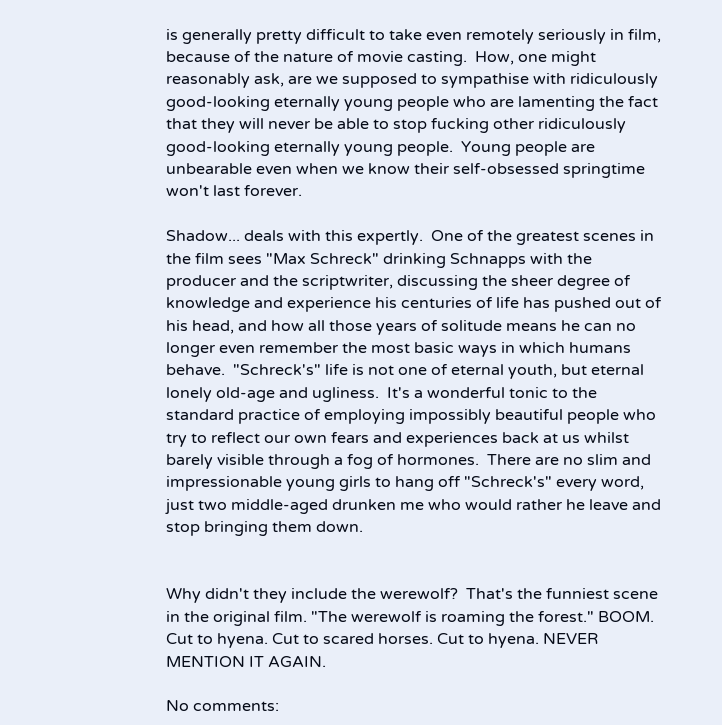is generally pretty difficult to take even remotely seriously in film, because of the nature of movie casting.  How, one might reasonably ask, are we supposed to sympathise with ridiculously good-looking eternally young people who are lamenting the fact that they will never be able to stop fucking other ridiculously good-looking eternally young people.  Young people are unbearable even when we know their self-obsessed springtime won't last forever.

Shadow... deals with this expertly.  One of the greatest scenes in the film sees "Max Schreck" drinking Schnapps with the producer and the scriptwriter, discussing the sheer degree of knowledge and experience his centuries of life has pushed out of his head, and how all those years of solitude means he can no longer even remember the most basic ways in which humans behave.  "Schreck's" life is not one of eternal youth, but eternal lonely old-age and ugliness.  It's a wonderful tonic to the standard practice of employing impossibly beautiful people who try to reflect our own fears and experiences back at us whilst barely visible through a fog of hormones.  There are no slim and impressionable young girls to hang off "Schreck's" every word, just two middle-aged drunken me who would rather he leave and stop bringing them down.


Why didn't they include the werewolf?  That's the funniest scene in the original film. "The werewolf is roaming the forest." BOOM. Cut to hyena. Cut to scared horses. Cut to hyena. NEVER MENTION IT AGAIN.

No comments: